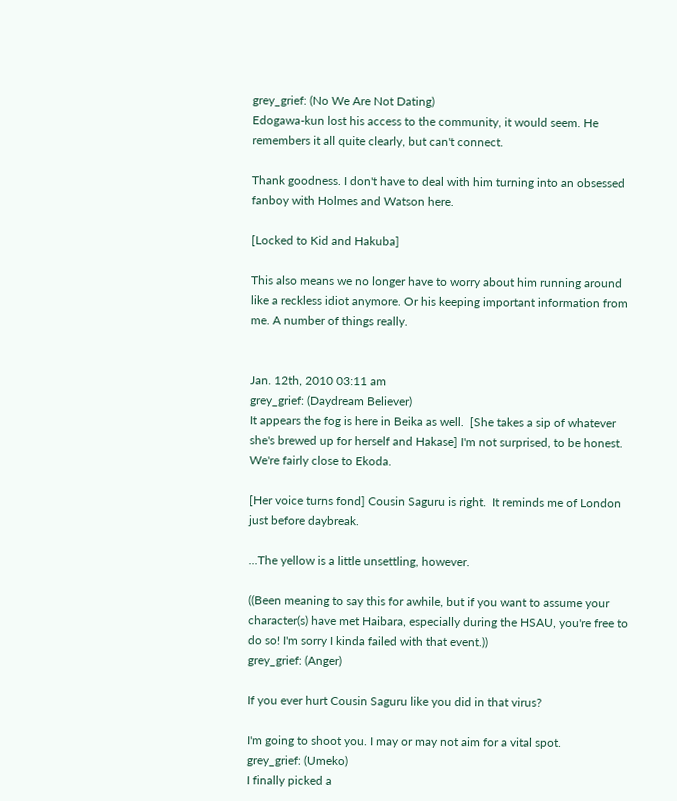grey_grief: (No We Are Not Dating)
Edogawa-kun lost his access to the community, it would seem. He remembers it all quite clearly, but can't connect.

Thank goodness. I don't have to deal with him turning into an obsessed fanboy with Holmes and Watson here.

[Locked to Kid and Hakuba]

This also means we no longer have to worry about him running around like a reckless idiot anymore. Or his keeping important information from me. A number of things really.


Jan. 12th, 2010 03:11 am
grey_grief: (Daydream Believer)
It appears the fog is here in Beika as well.  [She takes a sip of whatever she's brewed up for herself and Hakase] I'm not surprised, to be honest.  We're fairly close to Ekoda.

[Her voice turns fond] Cousin Saguru is right.  It reminds me of London just before daybreak.

...The yellow is a little unsettling, however.

((Been meaning to say this for awhile, but if you want to assume your character(s) have met Haibara, especially during the HSAU, you're free to do so! I'm sorry I kinda failed with that event.))
grey_grief: (Anger)

If you ever hurt Cousin Saguru like you did in that virus?

I'm going to shoot you. I may or may not aim for a vital spot.
grey_grief: (Umeko)
I finally picked a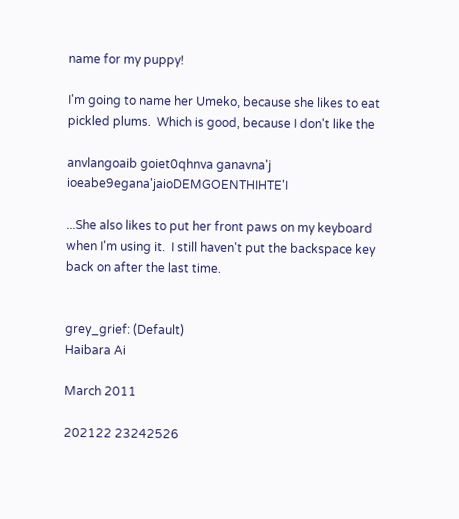name for my puppy!

I'm going to name her Umeko, because she likes to eat pickled plums.  Which is good, because I don't like the

anvlangoaib goiet0qhnva ganavna'j ioeabe9egana'jaioDEMGOENTHIHTE'I

...She also likes to put her front paws on my keyboard when I'm using it.  I still haven't put the backspace key back on after the last time.


grey_grief: (Default)
Haibara Ai

March 2011

202122 23242526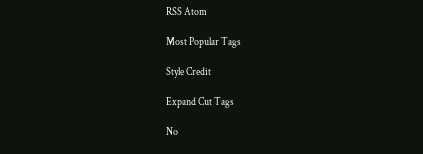RSS Atom

Most Popular Tags

Style Credit

Expand Cut Tags

No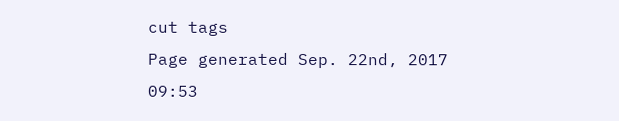cut tags
Page generated Sep. 22nd, 2017 09:53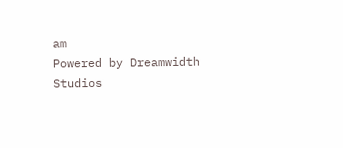am
Powered by Dreamwidth Studios